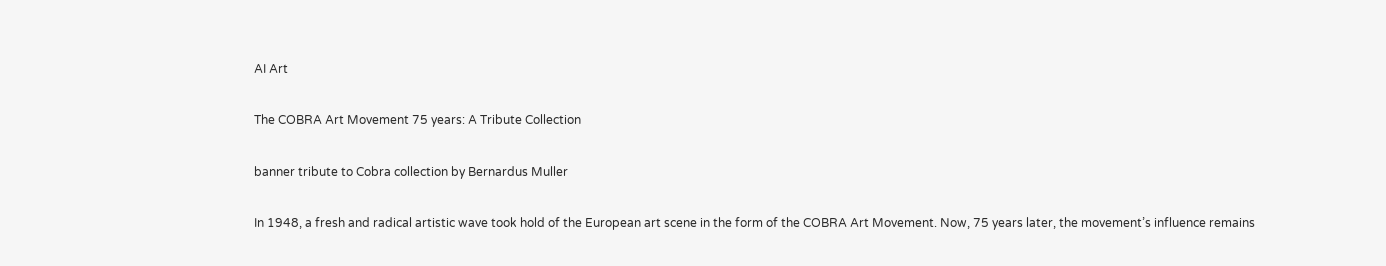AI Art

The COBRA Art Movement 75 years: A Tribute Collection

banner tribute to Cobra collection by Bernardus Muller

In 1948, a fresh and radical artistic wave took hold of the European art scene in the form of the COBRA Art Movement. Now, 75 years later, the movement’s influence remains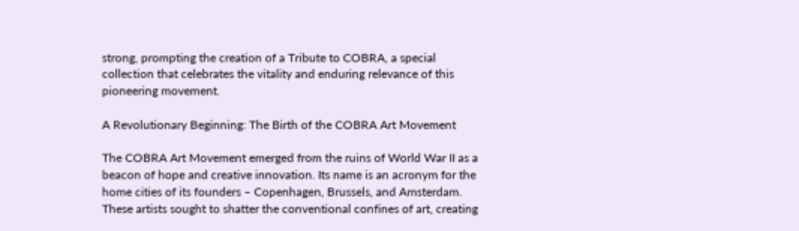strong, prompting the creation of a Tribute to COBRA, a special collection that celebrates the vitality and enduring relevance of this pioneering movement.

A Revolutionary Beginning: The Birth of the COBRA Art Movement

The COBRA Art Movement emerged from the ruins of World War II as a beacon of hope and creative innovation. Its name is an acronym for the home cities of its founders – Copenhagen, Brussels, and Amsterdam. These artists sought to shatter the conventional confines of art, creating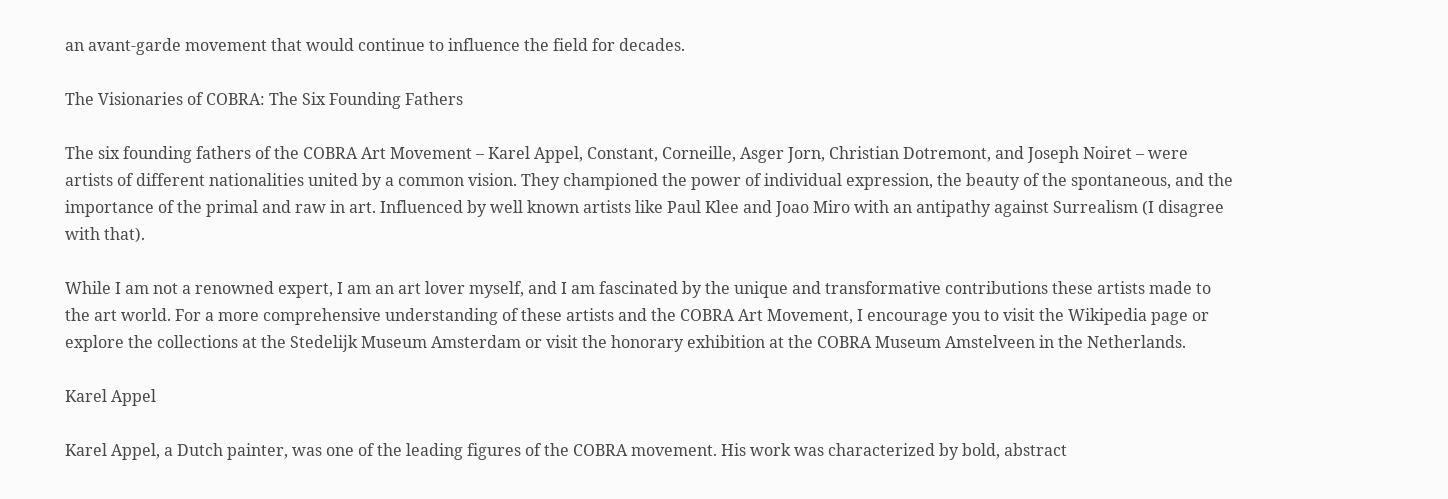an avant-garde movement that would continue to influence the field for decades.

The Visionaries of COBRA: The Six Founding Fathers

The six founding fathers of the COBRA Art Movement – Karel Appel, Constant, Corneille, Asger Jorn, Christian Dotremont, and Joseph Noiret – were artists of different nationalities united by a common vision. They championed the power of individual expression, the beauty of the spontaneous, and the importance of the primal and raw in art. Influenced by well known artists like Paul Klee and Joao Miro with an antipathy against Surrealism (I disagree with that).

While I am not a renowned expert, I am an art lover myself, and I am fascinated by the unique and transformative contributions these artists made to the art world. For a more comprehensive understanding of these artists and the COBRA Art Movement, I encourage you to visit the Wikipedia page or explore the collections at the Stedelijk Museum Amsterdam or visit the honorary exhibition at the COBRA Museum Amstelveen in the Netherlands.

Karel Appel

Karel Appel, a Dutch painter, was one of the leading figures of the COBRA movement. His work was characterized by bold, abstract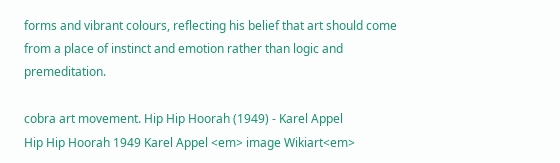forms and vibrant colours, reflecting his belief that art should come from a place of instinct and emotion rather than logic and premeditation.

cobra art movement. Hip Hip Hoorah (1949) - Karel Appel
Hip Hip Hoorah 1949 Karel Appel <em> image Wikiart<em>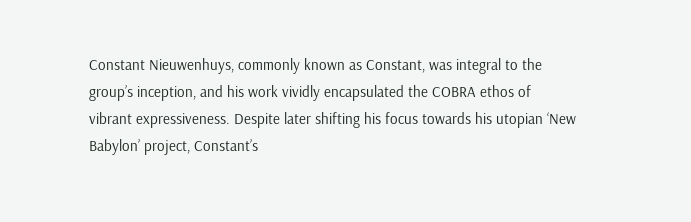Constant Nieuwenhuys, commonly known as Constant, was integral to the group’s inception, and his work vividly encapsulated the COBRA ethos of vibrant expressiveness. Despite later shifting his focus towards his utopian ‘New Babylon’ project, Constant’s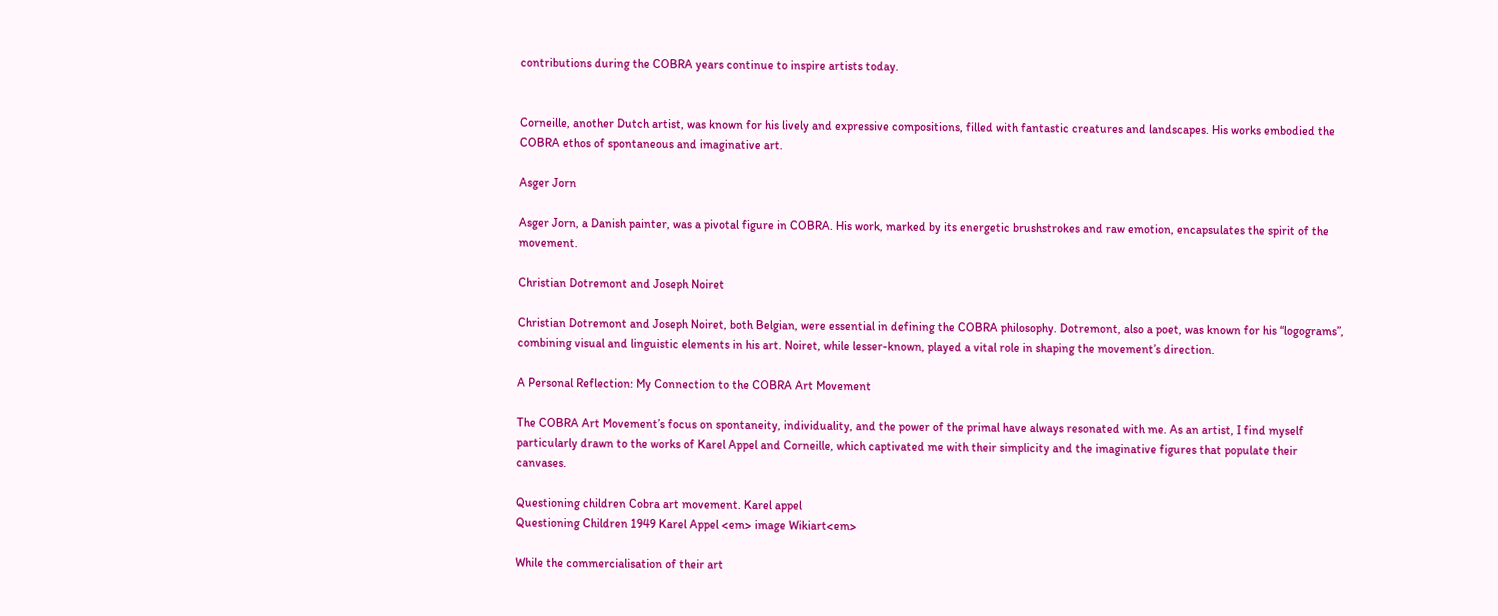contributions during the COBRA years continue to inspire artists today.


Corneille, another Dutch artist, was known for his lively and expressive compositions, filled with fantastic creatures and landscapes. His works embodied the COBRA ethos of spontaneous and imaginative art.

Asger Jorn

Asger Jorn, a Danish painter, was a pivotal figure in COBRA. His work, marked by its energetic brushstrokes and raw emotion, encapsulates the spirit of the movement.

Christian Dotremont and Joseph Noiret

Christian Dotremont and Joseph Noiret, both Belgian, were essential in defining the COBRA philosophy. Dotremont, also a poet, was known for his “logograms”, combining visual and linguistic elements in his art. Noiret, while lesser-known, played a vital role in shaping the movement’s direction.

A Personal Reflection: My Connection to the COBRA Art Movement

The COBRA Art Movement’s focus on spontaneity, individuality, and the power of the primal have always resonated with me. As an artist, I find myself particularly drawn to the works of Karel Appel and Corneille, which captivated me with their simplicity and the imaginative figures that populate their canvases.

Questioning children Cobra art movement. Karel appel
Questioning Children 1949 Karel Appel <em> image Wikiart<em>

While the commercialisation of their art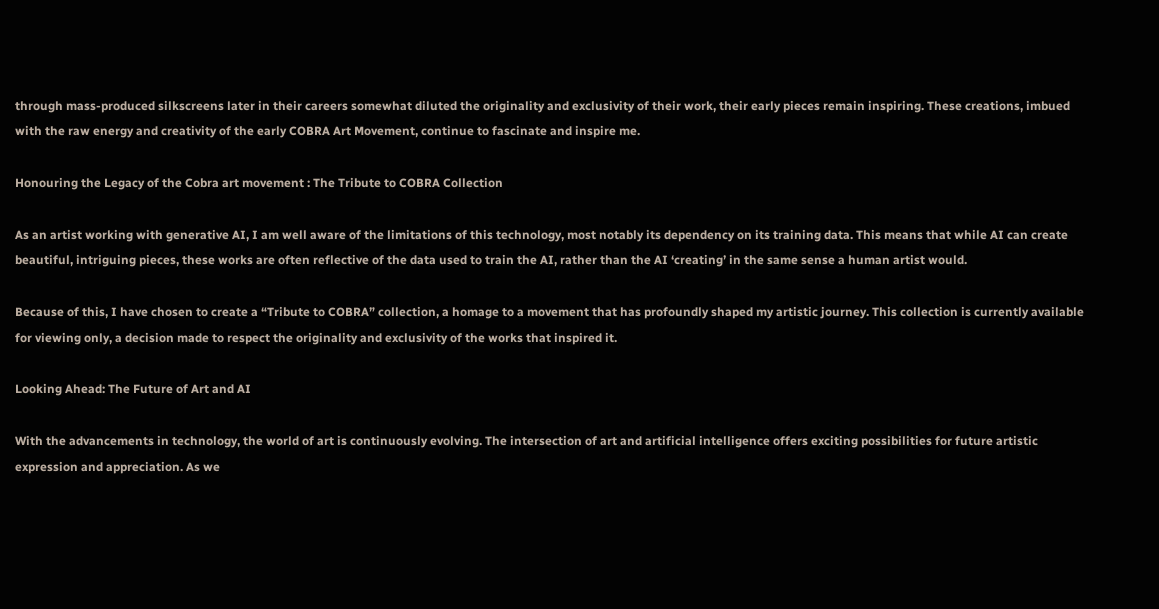through mass-produced silkscreens later in their careers somewhat diluted the originality and exclusivity of their work, their early pieces remain inspiring. These creations, imbued with the raw energy and creativity of the early COBRA Art Movement, continue to fascinate and inspire me.

Honouring the Legacy of the Cobra art movement : The Tribute to COBRA Collection

As an artist working with generative AI, I am well aware of the limitations of this technology, most notably its dependency on its training data. This means that while AI can create beautiful, intriguing pieces, these works are often reflective of the data used to train the AI, rather than the AI ‘creating’ in the same sense a human artist would.

Because of this, I have chosen to create a “Tribute to COBRA” collection, a homage to a movement that has profoundly shaped my artistic journey. This collection is currently available for viewing only, a decision made to respect the originality and exclusivity of the works that inspired it.

Looking Ahead: The Future of Art and AI

With the advancements in technology, the world of art is continuously evolving. The intersection of art and artificial intelligence offers exciting possibilities for future artistic expression and appreciation. As we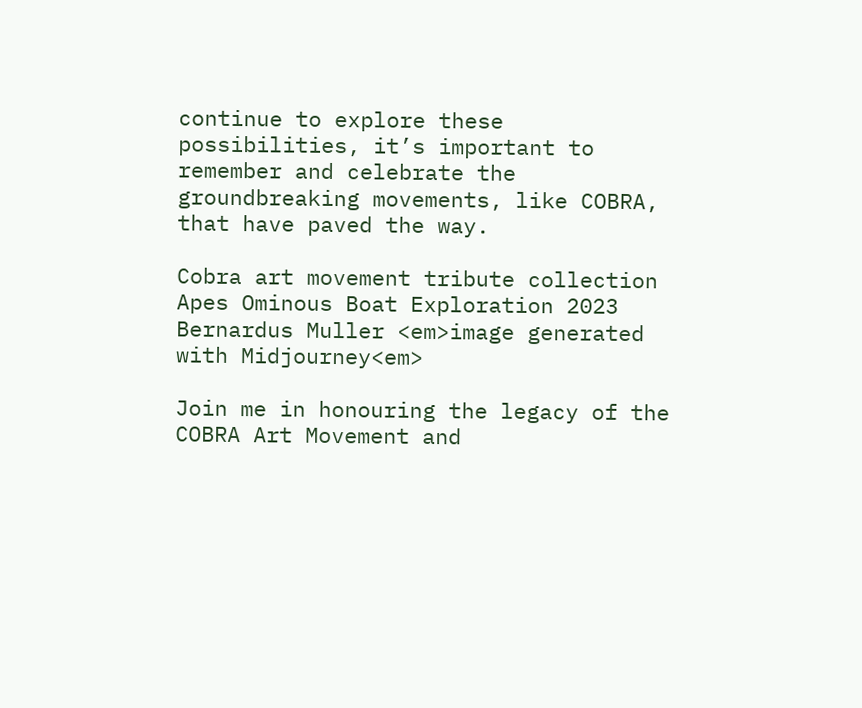continue to explore these possibilities, it’s important to remember and celebrate the groundbreaking movements, like COBRA, that have paved the way.

Cobra art movement tribute collection
Apes Ominous Boat Exploration 2023 Bernardus Muller <em>image generated with Midjourney<em>

Join me in honouring the legacy of the COBRA Art Movement and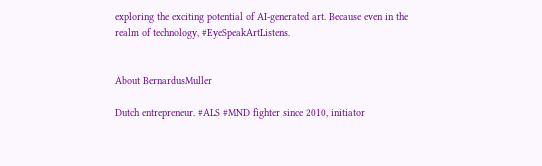exploring the exciting potential of AI-generated art. Because even in the realm of technology, #EyeSpeakArtListens.


About BernardusMuller

Dutch entrepreneur. #ALS #MND fighter since 2010, initiator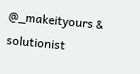@_makeityours & solutionist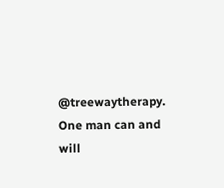@treewaytherapy. One man can and will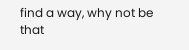find a way, why not be that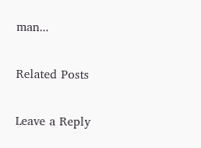man...

Related Posts

Leave a Reply